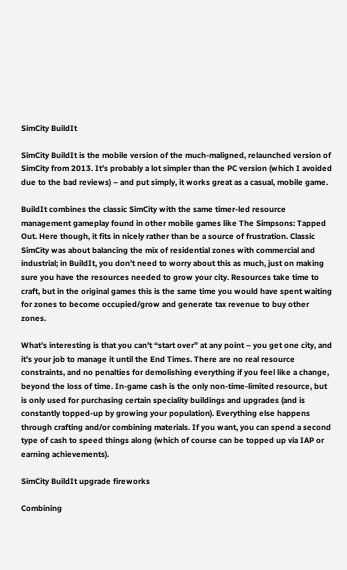SimCity BuildIt

SimCity BuildIt is the mobile version of the much-maligned, relaunched version of SimCity from 2013. It’s probably a lot simpler than the PC version (which I avoided due to the bad reviews) – and put simply, it works great as a casual, mobile game.

BuildIt combines the classic SimCity with the same timer-led resource management gameplay found in other mobile games like The Simpsons: Tapped Out. Here though, it fits in nicely rather than be a source of frustration. Classic SimCity was about balancing the mix of residential zones with commercial and industrial; in BuildIt, you don’t need to worry about this as much, just on making sure you have the resources needed to grow your city. Resources take time to craft, but in the original games this is the same time you would have spent waiting for zones to become occupied/grow and generate tax revenue to buy other zones.

What’s interesting is that you can’t “start over” at any point – you get one city, and it’s your job to manage it until the End Times. There are no real resource constraints, and no penalties for demolishing everything if you feel like a change, beyond the loss of time. In-game cash is the only non-time-limited resource, but is only used for purchasing certain speciality buildings and upgrades (and is constantly topped-up by growing your population). Everything else happens through crafting and/or combining materials. If you want, you can spend a second type of cash to speed things along (which of course can be topped up via IAP or earning achievements).

SimCity BuildIt upgrade fireworks

Combining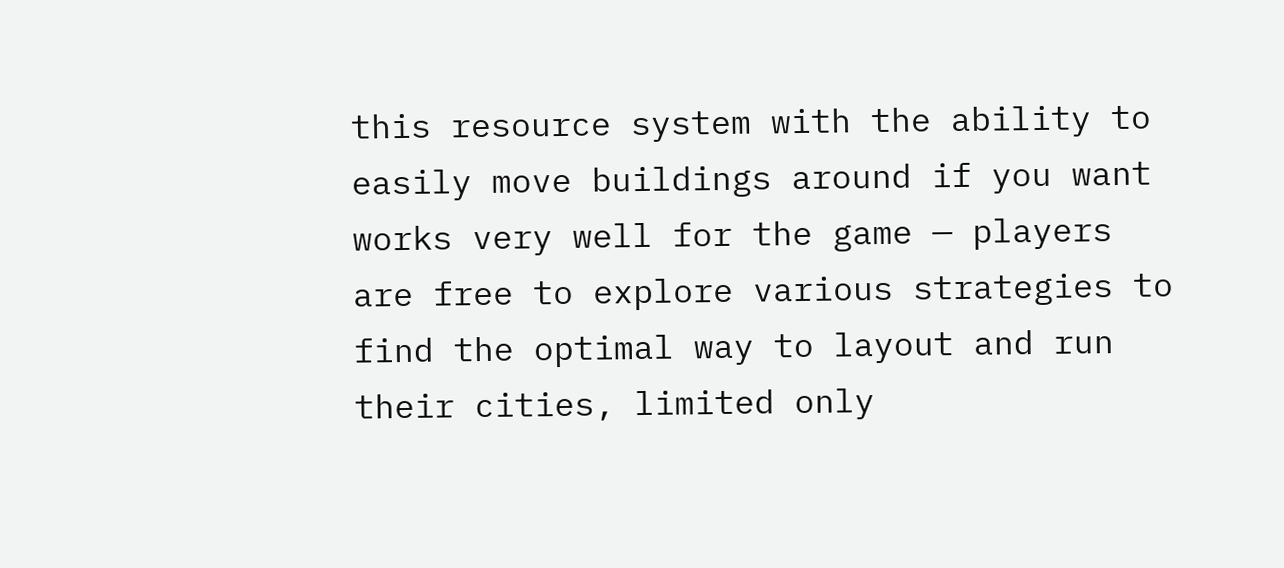this resource system with the ability to easily move buildings around if you want works very well for the game — players are free to explore various strategies to find the optimal way to layout and run their cities, limited only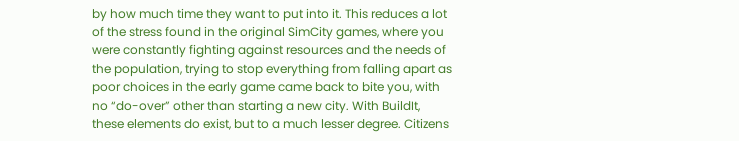by how much time they want to put into it. This reduces a lot of the stress found in the original SimCity games, where you were constantly fighting against resources and the needs of the population, trying to stop everything from falling apart as poor choices in the early game came back to bite you, with no “do-over” other than starting a new city. With BuildIt, these elements do exist, but to a much lesser degree. Citizens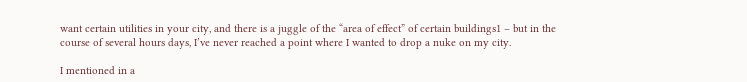want certain utilities in your city, and there is a juggle of the “area of effect” of certain buildings1 – but in the course of several hours days, I’ve never reached a point where I wanted to drop a nuke on my city.

I mentioned in a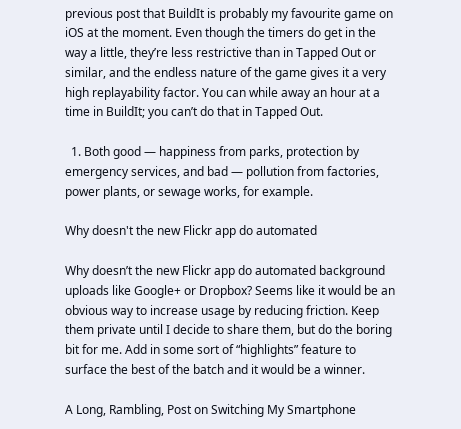previous post that BuildIt is probably my favourite game on iOS at the moment. Even though the timers do get in the way a little, they’re less restrictive than in Tapped Out or similar, and the endless nature of the game gives it a very high replayability factor. You can while away an hour at a time in BuildIt; you can’t do that in Tapped Out.

  1. Both good — happiness from parks, protection by emergency services, and bad — pollution from factories, power plants, or sewage works, for example.

Why doesn't the new Flickr app do automated

Why doesn’t the new Flickr app do automated background uploads like Google+ or Dropbox? Seems like it would be an obvious way to increase usage by reducing friction. Keep them private until I decide to share them, but do the boring bit for me. Add in some sort of “highlights” feature to surface the best of the batch and it would be a winner.

A Long, Rambling, Post on Switching My Smartphone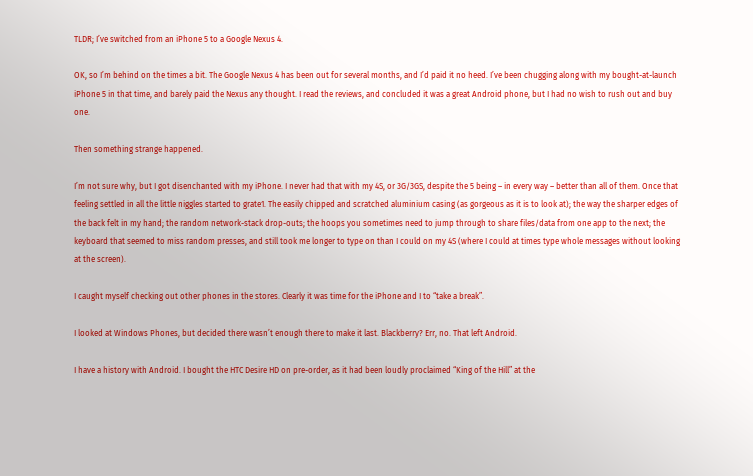TLDR; I’ve switched from an iPhone 5 to a Google Nexus 4.

OK, so I’m behind on the times a bit. The Google Nexus 4 has been out for several months, and I’d paid it no heed. I’ve been chugging along with my bought-at-launch iPhone 5 in that time, and barely paid the Nexus any thought. I read the reviews, and concluded it was a great Android phone, but I had no wish to rush out and buy one.

Then something strange happened.

I’m not sure why, but I got disenchanted with my iPhone. I never had that with my 4S, or 3G/3GS, despite the 5 being – in every way – better than all of them. Once that feeling settled in all the little niggles started to grate1. The easily chipped and scratched aluminium casing (as gorgeous as it is to look at); the way the sharper edges of the back felt in my hand; the random network-stack drop-outs; the hoops you sometimes need to jump through to share files/data from one app to the next; the keyboard that seemed to miss random presses, and still took me longer to type on than I could on my 4S (where I could at times type whole messages without looking at the screen).

I caught myself checking out other phones in the stores. Clearly it was time for the iPhone and I to “take a break”.

I looked at Windows Phones, but decided there wasn’t enough there to make it last. Blackberry? Err, no. That left Android.

I have a history with Android. I bought the HTC Desire HD on pre-order, as it had been loudly proclaimed “King of the Hill” at the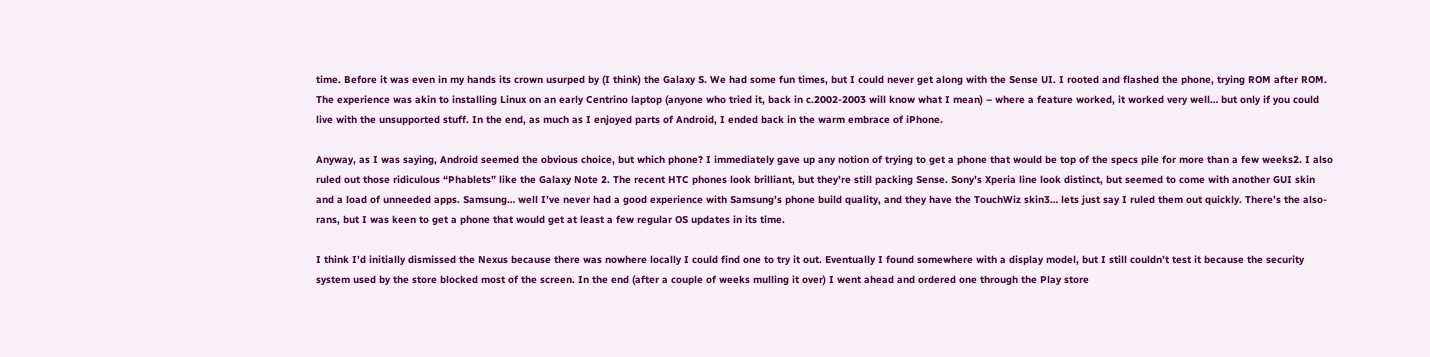time. Before it was even in my hands its crown usurped by (I think) the Galaxy S. We had some fun times, but I could never get along with the Sense UI. I rooted and flashed the phone, trying ROM after ROM. The experience was akin to installing Linux on an early Centrino laptop (anyone who tried it, back in c.2002-2003 will know what I mean) – where a feature worked, it worked very well… but only if you could live with the unsupported stuff. In the end, as much as I enjoyed parts of Android, I ended back in the warm embrace of iPhone.

Anyway, as I was saying, Android seemed the obvious choice, but which phone? I immediately gave up any notion of trying to get a phone that would be top of the specs pile for more than a few weeks2. I also ruled out those ridiculous “Phablets” like the Galaxy Note 2. The recent HTC phones look brilliant, but they’re still packing Sense. Sony’s Xperia line look distinct, but seemed to come with another GUI skin and a load of unneeded apps. Samsung… well I’ve never had a good experience with Samsung’s phone build quality, and they have the TouchWiz skin3… lets just say I ruled them out quickly. There’s the also-rans, but I was keen to get a phone that would get at least a few regular OS updates in its time.

I think I’d initially dismissed the Nexus because there was nowhere locally I could find one to try it out. Eventually I found somewhere with a display model, but I still couldn’t test it because the security system used by the store blocked most of the screen. In the end (after a couple of weeks mulling it over) I went ahead and ordered one through the Play store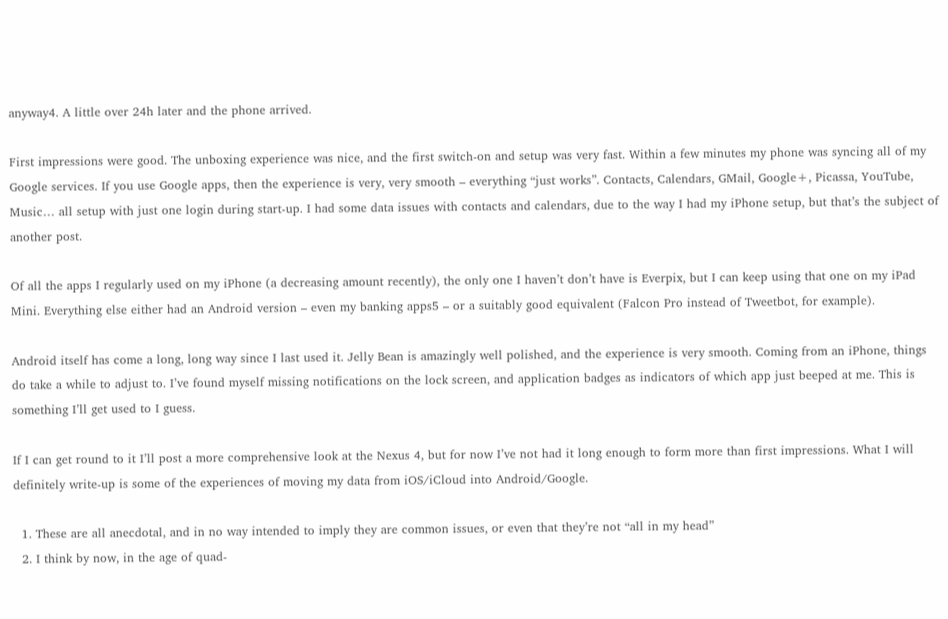anyway4. A little over 24h later and the phone arrived.

First impressions were good. The unboxing experience was nice, and the first switch-on and setup was very fast. Within a few minutes my phone was syncing all of my Google services. If you use Google apps, then the experience is very, very smooth – everything “just works”. Contacts, Calendars, GMail, Google+, Picassa, YouTube, Music… all setup with just one login during start-up. I had some data issues with contacts and calendars, due to the way I had my iPhone setup, but that’s the subject of another post.

Of all the apps I regularly used on my iPhone (a decreasing amount recently), the only one I haven’t don’t have is Everpix, but I can keep using that one on my iPad Mini. Everything else either had an Android version – even my banking apps5 – or a suitably good equivalent (Falcon Pro instead of Tweetbot, for example).

Android itself has come a long, long way since I last used it. Jelly Bean is amazingly well polished, and the experience is very smooth. Coming from an iPhone, things do take a while to adjust to. I’ve found myself missing notifications on the lock screen, and application badges as indicators of which app just beeped at me. This is something I’ll get used to I guess.

If I can get round to it I’ll post a more comprehensive look at the Nexus 4, but for now I’ve not had it long enough to form more than first impressions. What I will definitely write-up is some of the experiences of moving my data from iOS/iCloud into Android/Google.

  1. These are all anecdotal, and in no way intended to imply they are common issues, or even that they’re not “all in my head”
  2. I think by now, in the age of quad-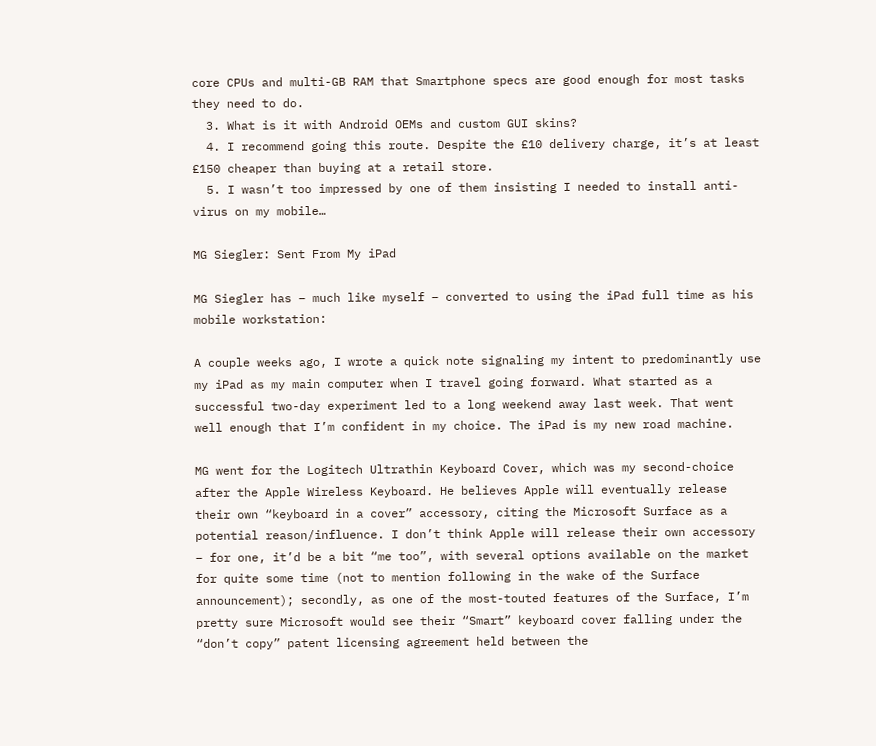core CPUs and multi-GB RAM that Smartphone specs are good enough for most tasks they need to do.
  3. What is it with Android OEMs and custom GUI skins?
  4. I recommend going this route. Despite the £10 delivery charge, it’s at least £150 cheaper than buying at a retail store.
  5. I wasn’t too impressed by one of them insisting I needed to install anti-virus on my mobile…

MG Siegler: Sent From My iPad

MG Siegler has – much like myself – converted to using the iPad full time as his mobile workstation:

A couple weeks ago, I wrote a quick note signaling my intent to predominantly use my iPad as my main computer when I travel going forward. What started as a successful two-day experiment led to a long weekend away last week. That went well enough that I’m confident in my choice. The iPad is my new road machine.

MG went for the Logitech Ultrathin Keyboard Cover, which was my second-choice after the Apple Wireless Keyboard. He believes Apple will eventually release their own “keyboard in a cover” accessory, citing the Microsoft Surface as a potential reason/influence. I don’t think Apple will release their own accessory – for one, it’d be a bit “me too”, with several options available on the market for quite some time (not to mention following in the wake of the Surface announcement); secondly, as one of the most-touted features of the Surface, I’m pretty sure Microsoft would see their “Smart” keyboard cover falling under the “don’t copy” patent licensing agreement held between the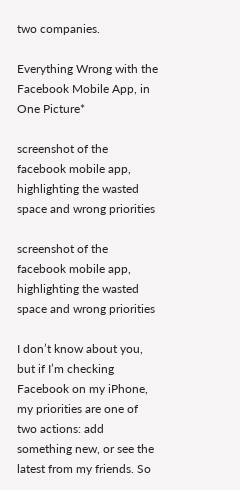two companies.

Everything Wrong with the Facebook Mobile App, in One Picture*

screenshot of the facebook mobile app, highlighting the wasted space and wrong priorities

screenshot of the facebook mobile app, highlighting the wasted space and wrong priorities

I don’t know about you, but if I’m checking Facebook on my iPhone, my priorities are one of two actions: add something new, or see the latest from my friends. So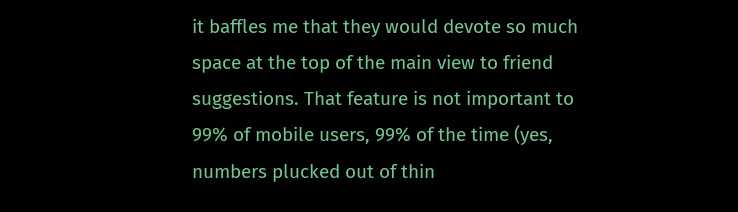it baffles me that they would devote so much space at the top of the main view to friend suggestions. That feature is not important to 99% of mobile users, 99% of the time (yes, numbers plucked out of thin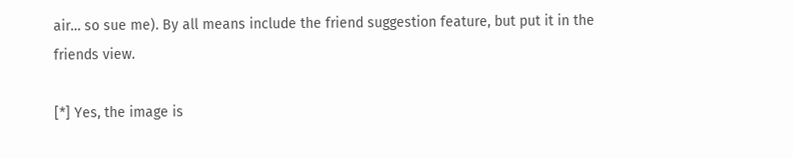air… so sue me). By all means include the friend suggestion feature, but put it in the friends view.

[*] Yes, the image is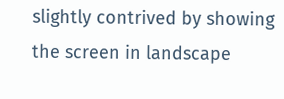slightly contrived by showing the screen in landscape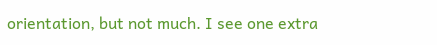orientation, but not much. I see one extra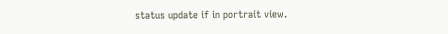status update if in portrait view.